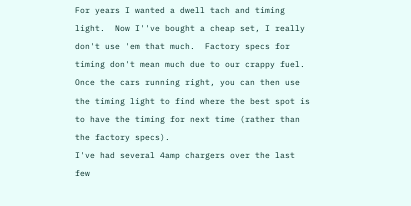For years I wanted a dwell tach and timing light.  Now I''ve bought a cheap set, I really don't use 'em that much.  Factory specs for timing don't mean much due to our crappy fuel.  Once the cars running right, you can then use the timing light to find where the best spot is to have the timing for next time (rather than the factory specs).
I've had several 4amp chargers over the last few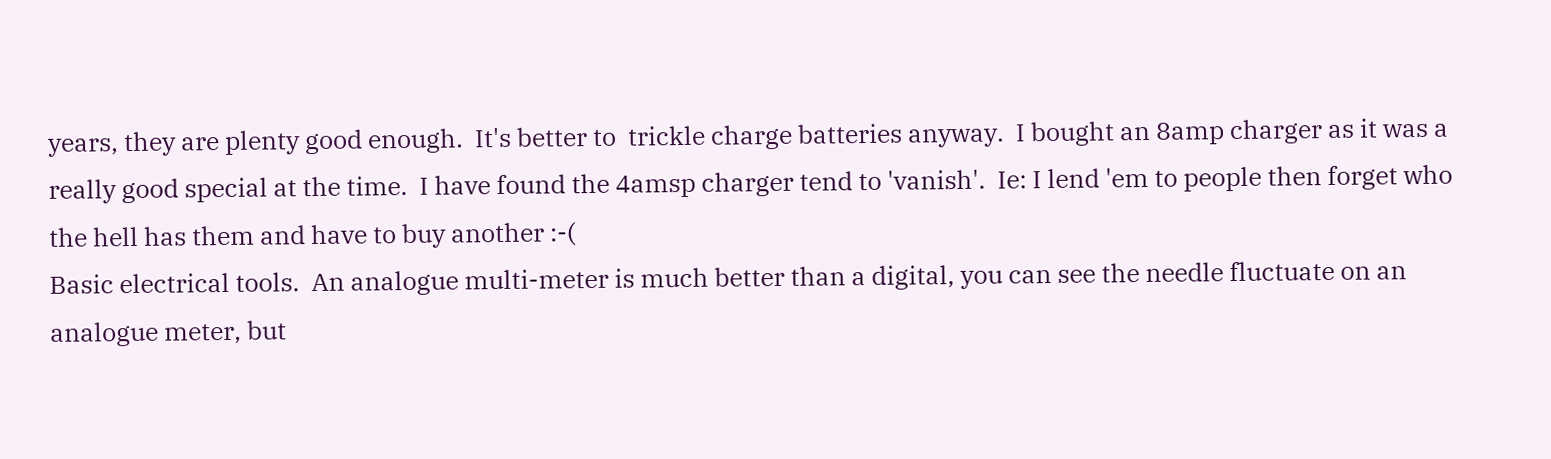years, they are plenty good enough.  It's better to  trickle charge batteries anyway.  I bought an 8amp charger as it was a really good special at the time.  I have found the 4amsp charger tend to 'vanish'.  Ie: I lend 'em to people then forget who the hell has them and have to buy another :-(
Basic electrical tools.  An analogue multi-meter is much better than a digital, you can see the needle fluctuate on an analogue meter, but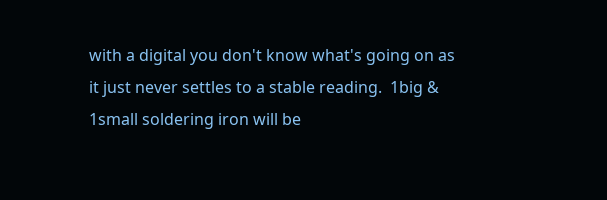with a digital you don't know what's going on as it just never settles to a stable reading.  1big & 1small soldering iron will be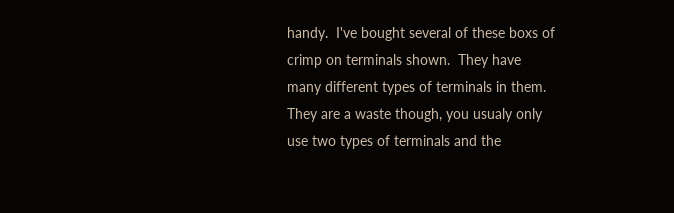handy.  I've bought several of these boxs of crimp on terminals shown.  They have many different types of terminals in them.  They are a waste though, you usualy only use two types of terminals and the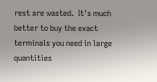rest are wasted.  It's much better to buy the exact terminals you need in large quantities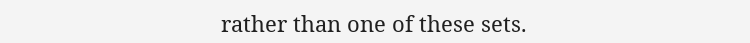rather than one of these sets.